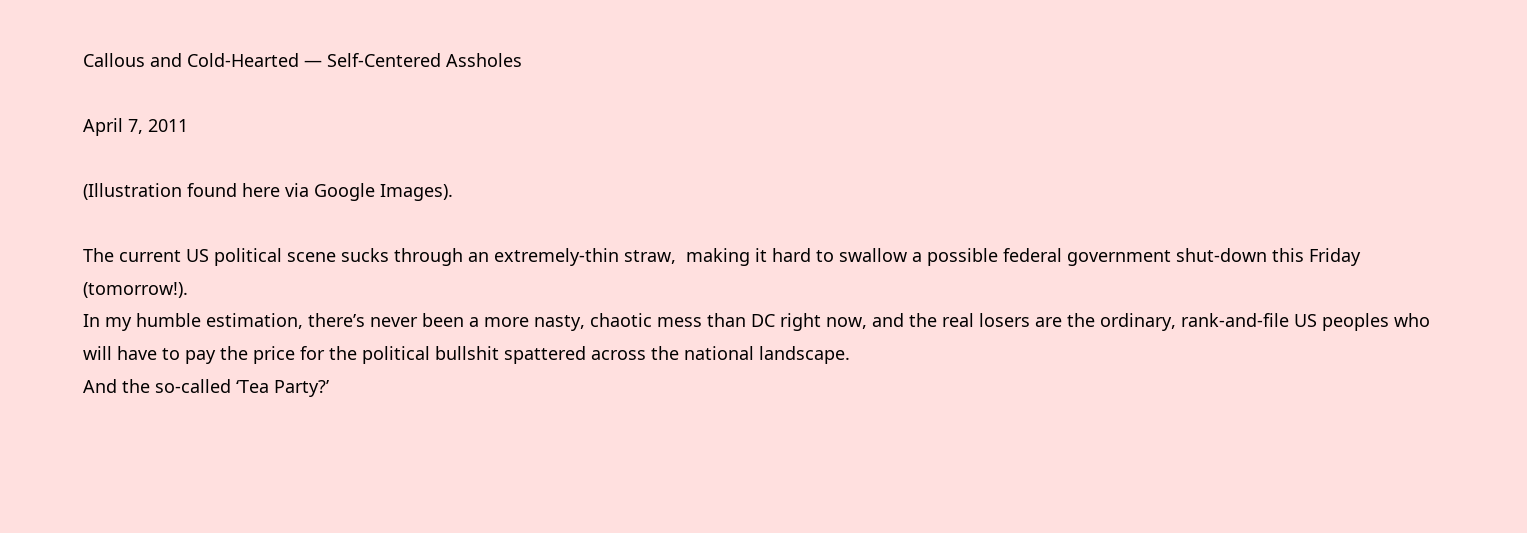Callous and Cold-Hearted — Self-Centered Assholes

April 7, 2011

(Illustration found here via Google Images).

The current US political scene sucks through an extremely-thin straw,  making it hard to swallow a possible federal government shut-down this Friday (tomorrow!).
In my humble estimation, there’s never been a more nasty, chaotic mess than DC right now, and the real losers are the ordinary, rank-and-file US peoples who will have to pay the price for the political bullshit spattered across the national landscape.
And the so-called ‘Tea Party?’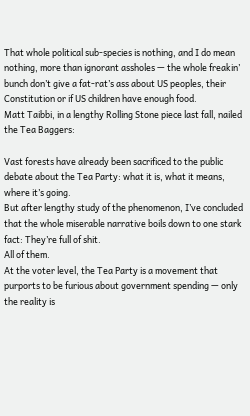That whole political sub-species is nothing, and I do mean nothing, more than ignorant assholes — the whole freakin’ bunch don’t give a fat-rat’s ass about US peoples, their Constitution or if US children have enough food.
Matt Taibbi, in a lengthy Rolling Stone piece last fall, nailed the Tea Baggers:

Vast forests have already been sacrificed to the public debate about the Tea Party: what it is, what it means, where it’s going.
But after lengthy study of the phenomenon, I’ve concluded that the whole miserable narrative boils down to one stark fact: They’re full of shit.
All of them.
At the voter level, the Tea Party is a movement that purports to be furious about government spending — only the reality is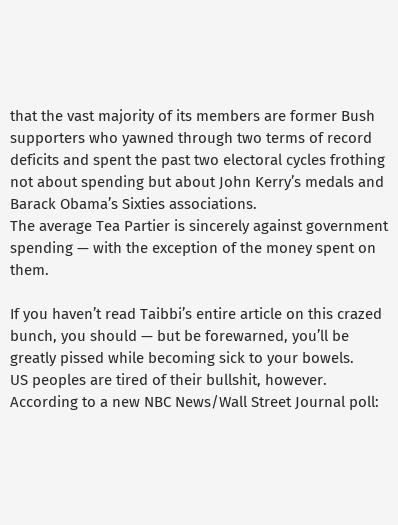that the vast majority of its members are former Bush supporters who yawned through two terms of record deficits and spent the past two electoral cycles frothing not about spending but about John Kerry’s medals and Barack Obama’s Sixties associations.
The average Tea Partier is sincerely against government spending — with the exception of the money spent on them.

If you haven’t read Taibbi’s entire article on this crazed bunch, you should — but be forewarned, you’ll be greatly pissed while becoming sick to your bowels.
US peoples are tired of their bullshit, however.
According to a new NBC News/Wall Street Journal poll: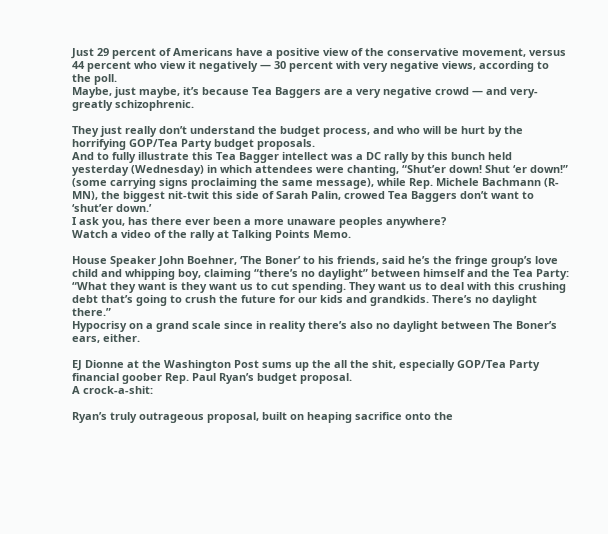Just 29 percent of Americans have a positive view of the conservative movement, versus 44 percent who view it negatively — 30 percent with very negative views, according to the poll.
Maybe, just maybe, it’s because Tea Baggers are a very negative crowd — and very-greatly schizophrenic.

They just really don’t understand the budget process, and who will be hurt by the horrifying GOP/Tea Party budget proposals.
And to fully illustrate this Tea Bagger intellect was a DC rally by this bunch held yesterday (Wednesday) in which attendees were chanting, “Shut’er down! Shut ‘er down!” (some carrying signs proclaiming the same message), while Rep. Michele Bachmann (R-MN), the biggest nit-twit this side of Sarah Palin, crowed Tea Baggers don’t want to ‘shut’er down.’
I ask you, has there ever been a more unaware peoples anywhere?
Watch a video of the rally at Talking Points Memo.

House Speaker John Boehner, ‘The Boner’ to his friends, said he’s the fringe group’s love child and whipping boy, claiming “there’s no daylight” between himself and the Tea Party: “What they want is they want us to cut spending. They want us to deal with this crushing debt that’s going to crush the future for our kids and grandkids. There’s no daylight there.”
Hypocrisy on a grand scale since in reality there’s also no daylight between The Boner’s ears, either.

EJ Dionne at the Washington Post sums up the all the shit, especially GOP/Tea Party financial goober Rep. Paul Ryan’s budget proposal.
A crock-a-shit:

Ryan’s truly outrageous proposal, built on heaping sacrifice onto the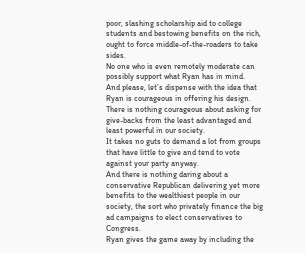poor, slashing scholarship aid to college students and bestowing benefits on the rich, ought to force middle-of-the-roaders to take sides.
No one who is even remotely moderate can possibly support what Ryan has in mind.
And please, let’s dispense with the idea that Ryan is courageous in offering his design.
There is nothing courageous about asking for give-backs from the least advantaged and least powerful in our society.
It takes no guts to demand a lot from groups that have little to give and tend to vote against your party anyway.
And there is nothing daring about a conservative Republican delivering yet more benefits to the wealthiest people in our society, the sort who privately finance the big ad campaigns to elect conservatives to Congress.
Ryan gives the game away by including the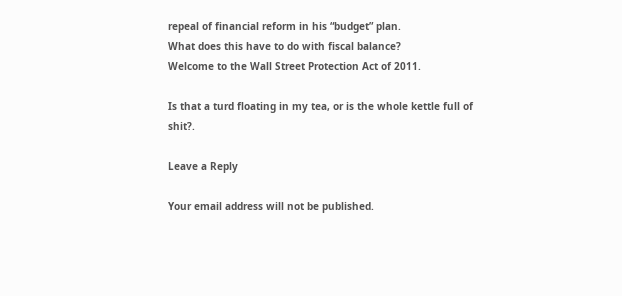repeal of financial reform in his “budget” plan.
What does this have to do with fiscal balance?
Welcome to the Wall Street Protection Act of 2011.

Is that a turd floating in my tea, or is the whole kettle full of shit?.

Leave a Reply

Your email address will not be published.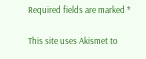Required fields are marked *

This site uses Akismet to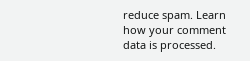reduce spam. Learn how your comment data is processed.